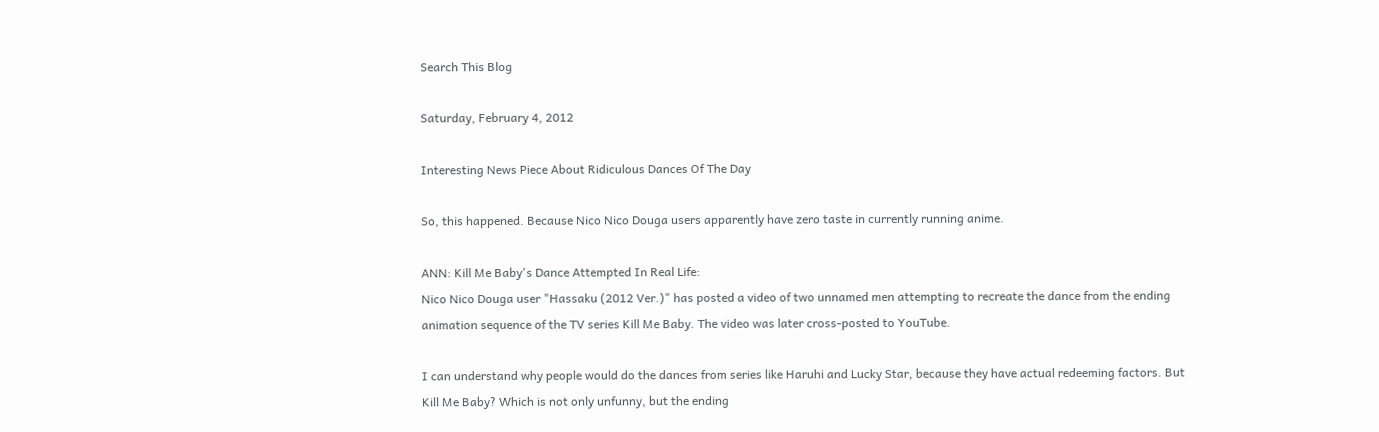Search This Blog

Saturday, February 4, 2012

Interesting News Piece About Ridiculous Dances Of The Day

So, this happened. Because Nico Nico Douga users apparently have zero taste in currently running anime.

ANN: Kill Me Baby's Dance Attempted In Real Life:
Nico Nico Douga user "Hassaku (2012 Ver.)" has posted a video of two unnamed men attempting to recreate the dance from the ending animation sequence of the TV series Kill Me Baby. The video was later cross-posted to YouTube.

I can understand why people would do the dances from series like Haruhi and Lucky Star, because they have actual redeeming factors. But Kill Me Baby? Which is not only unfunny, but the ending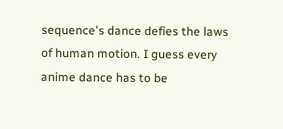sequence's dance defies the laws of human motion. I guess every anime dance has to be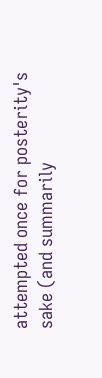attempted once for posterity's sake (and summarily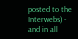posted to the Interwebs) - and in all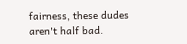fairness, these dudes aren't half bad.